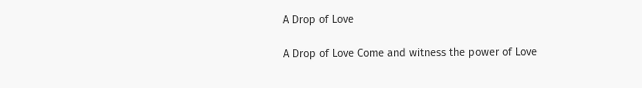A Drop of Love

A Drop of Love Come and witness the power of Love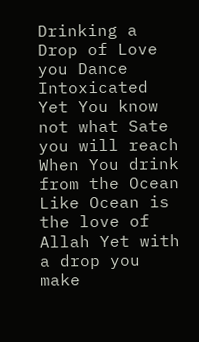Drinking a Drop of Love you Dance Intoxicated Yet You know not what Sate you will reach When You drink from the Ocean Like Ocean is the love of Allah Yet with a drop you make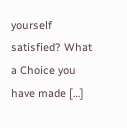yourself satisfied? What a Choice you have made […]